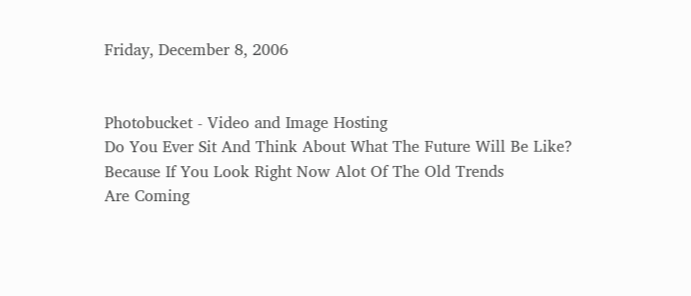Friday, December 8, 2006


Photobucket - Video and Image Hosting
Do You Ever Sit And Think About What The Future Will Be Like?
Because If You Look Right Now Alot Of The Old Trends
Are Coming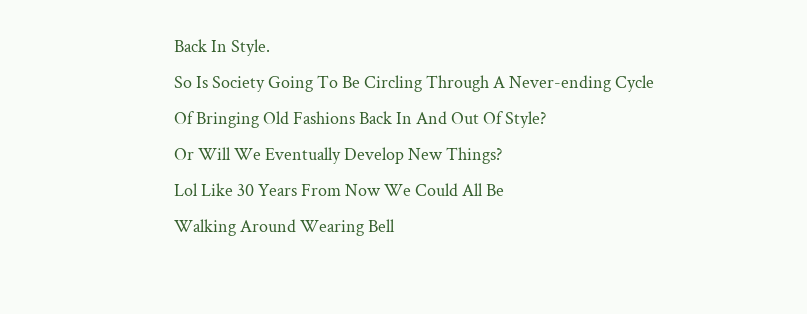Back In Style.
So Is Society Going To Be Circling Through A Never-ending Cycle
Of Bringing Old Fashions Back In And Out Of Style?
Or Will We Eventually Develop New Things?
Lol Like 30 Years From Now We Could All Be
Walking Around Wearing Bell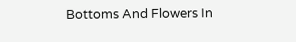Bottoms And Flowers In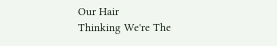Our Hair
Thinking We're The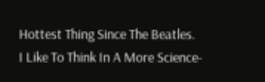Hottest Thing Since The Beatles.
I Like To Think In A More Science-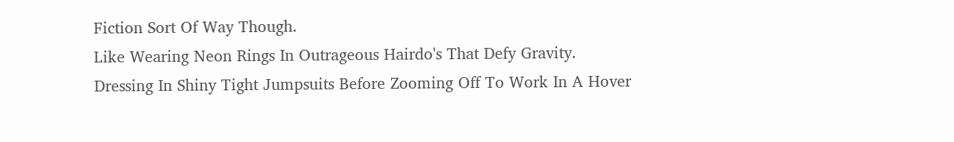Fiction Sort Of Way Though.
Like Wearing Neon Rings In Outrageous Hairdo's That Defy Gravity.
Dressing In Shiny Tight Jumpsuits Before Zooming Off To Work In A Hover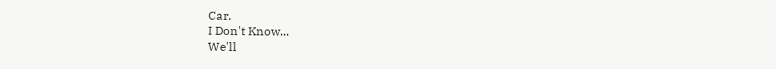Car.
I Don't Know...
We'll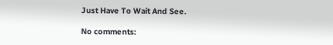Just Have To Wait And See.

No comments: